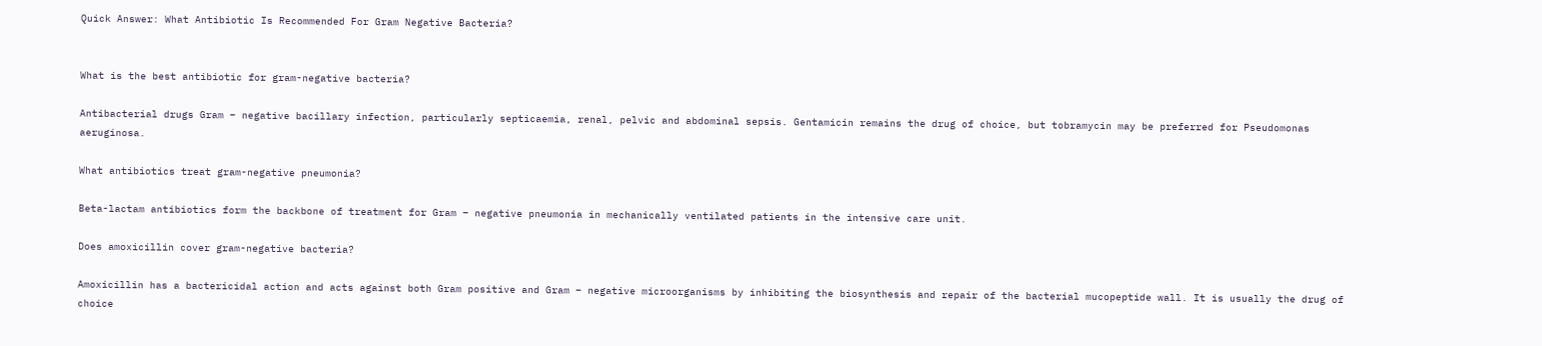Quick Answer: What Antibiotic Is Recommended For Gram Negative Bacteria?


What is the best antibiotic for gram-negative bacteria?

Antibacterial drugs Gram – negative bacillary infection, particularly septicaemia, renal, pelvic and abdominal sepsis. Gentamicin remains the drug of choice, but tobramycin may be preferred for Pseudomonas aeruginosa.

What antibiotics treat gram-negative pneumonia?

Beta-lactam antibiotics form the backbone of treatment for Gram – negative pneumonia in mechanically ventilated patients in the intensive care unit.

Does amoxicillin cover gram-negative bacteria?

Amoxicillin has a bactericidal action and acts against both Gram positive and Gram – negative microorganisms by inhibiting the biosynthesis and repair of the bacterial mucopeptide wall. It is usually the drug of choice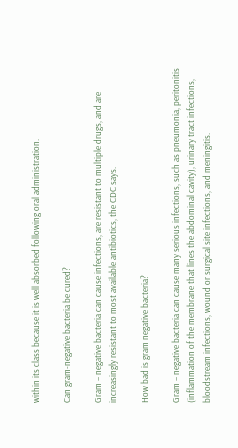within its class because it is well absorbed following oral administration.

Can gram-negative bacteria be cured?

Gram – negative bacteria can cause infections, are resistant to multiple drugs, and are increasingly resistant to most available antibiotics, the CDC says.

How bad is gram negative bacteria?

Gram – negative bacteria can cause many serious infections, such as pneumonia, peritonitis (inflammation of the membrane that lines the abdominal cavity), urinary tract infections, bloodstream infections, wound or surgical site infections, and meningitis.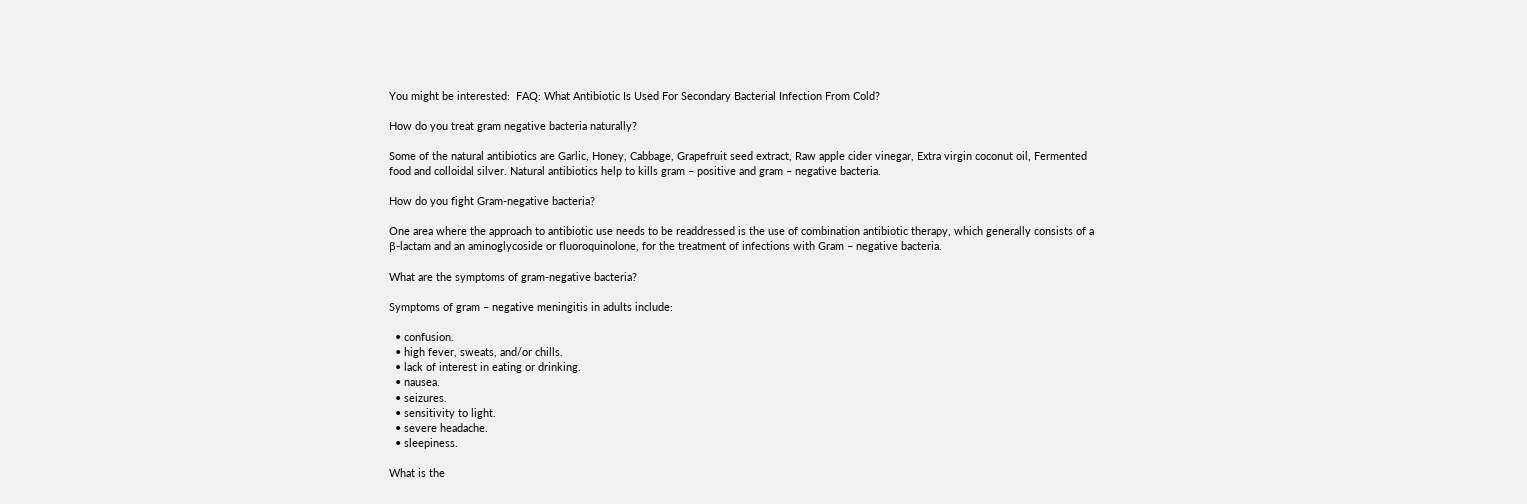You might be interested:  FAQ: What Antibiotic Is Used For Secondary Bacterial Infection From Cold?

How do you treat gram negative bacteria naturally?

Some of the natural antibiotics are Garlic, Honey, Cabbage, Grapefruit seed extract, Raw apple cider vinegar, Extra virgin coconut oil, Fermented food and colloidal silver. Natural antibiotics help to kills gram – positive and gram – negative bacteria.

How do you fight Gram-negative bacteria?

One area where the approach to antibiotic use needs to be readdressed is the use of combination antibiotic therapy, which generally consists of a β-lactam and an aminoglycoside or fluoroquinolone, for the treatment of infections with Gram – negative bacteria.

What are the symptoms of gram-negative bacteria?

Symptoms of gram – negative meningitis in adults include:

  • confusion.
  • high fever, sweats, and/or chills.
  • lack of interest in eating or drinking.
  • nausea.
  • seizures.
  • sensitivity to light.
  • severe headache.
  • sleepiness.

What is the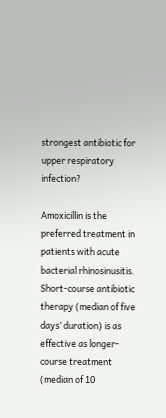strongest antibiotic for upper respiratory infection?

Amoxicillin is the preferred treatment in patients with acute bacterial rhinosinusitis. Short-course antibiotic therapy (median of five days’ duration) is as effective as longer-course treatment (median of 10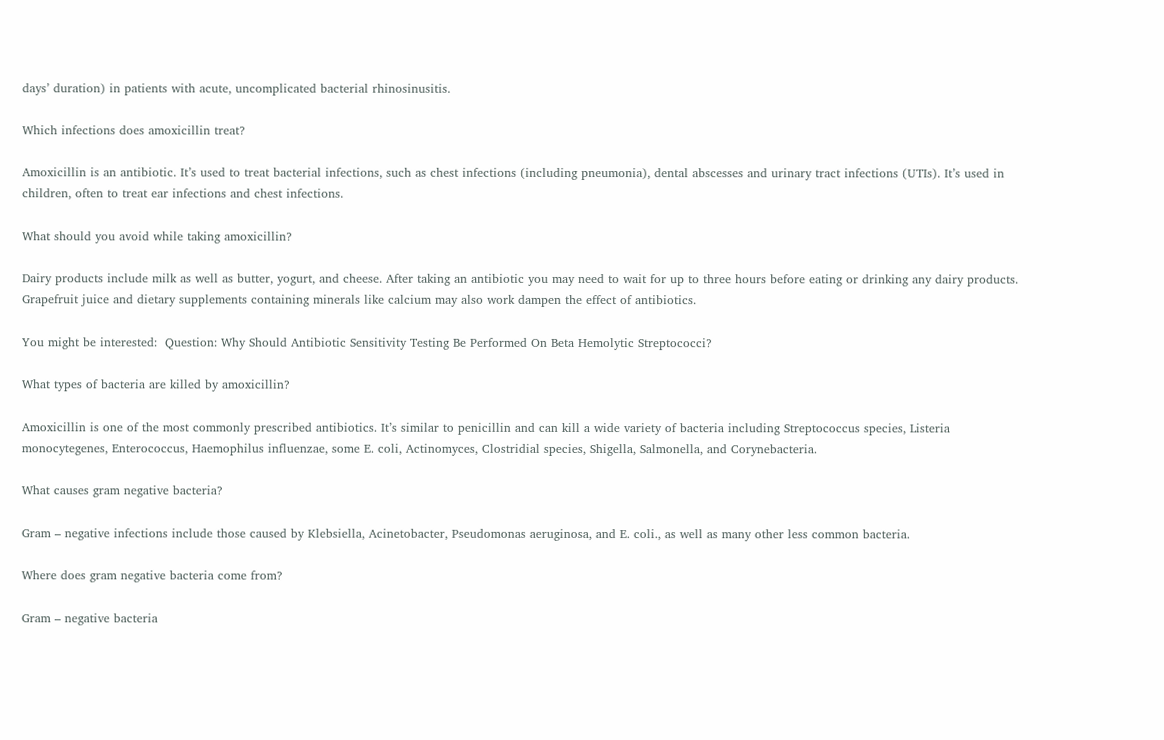days’ duration) in patients with acute, uncomplicated bacterial rhinosinusitis.

Which infections does amoxicillin treat?

Amoxicillin is an antibiotic. It’s used to treat bacterial infections, such as chest infections (including pneumonia), dental abscesses and urinary tract infections (UTIs). It’s used in children, often to treat ear infections and chest infections.

What should you avoid while taking amoxicillin?

Dairy products include milk as well as butter, yogurt, and cheese. After taking an antibiotic you may need to wait for up to three hours before eating or drinking any dairy products. Grapefruit juice and dietary supplements containing minerals like calcium may also work dampen the effect of antibiotics.

You might be interested:  Question: Why Should Antibiotic Sensitivity Testing Be Performed On Beta Hemolytic Streptococci?

What types of bacteria are killed by amoxicillin?

Amoxicillin is one of the most commonly prescribed antibiotics. It’s similar to penicillin and can kill a wide variety of bacteria including Streptococcus species, Listeria monocytegenes, Enterococcus, Haemophilus influenzae, some E. coli, Actinomyces, Clostridial species, Shigella, Salmonella, and Corynebacteria.

What causes gram negative bacteria?

Gram – negative infections include those caused by Klebsiella, Acinetobacter, Pseudomonas aeruginosa, and E. coli., as well as many other less common bacteria.

Where does gram negative bacteria come from?

Gram – negative bacteria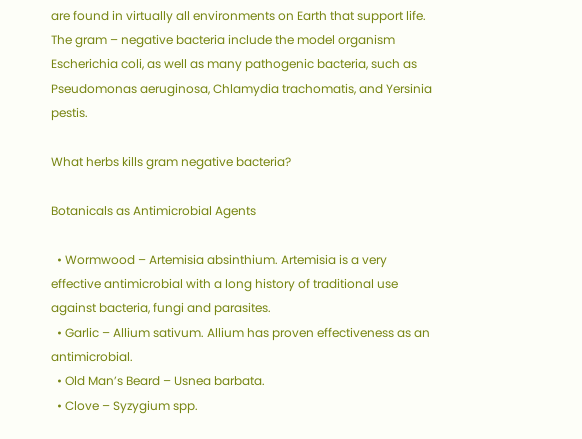are found in virtually all environments on Earth that support life. The gram – negative bacteria include the model organism Escherichia coli, as well as many pathogenic bacteria, such as Pseudomonas aeruginosa, Chlamydia trachomatis, and Yersinia pestis.

What herbs kills gram negative bacteria?

Botanicals as Antimicrobial Agents

  • Wormwood – Artemisia absinthium. Artemisia is a very effective antimicrobial with a long history of traditional use against bacteria, fungi and parasites.
  • Garlic – Allium sativum. Allium has proven effectiveness as an antimicrobial.
  • Old Man’s Beard – Usnea barbata.
  • Clove – Syzygium spp.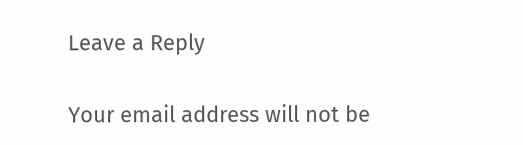Leave a Reply

Your email address will not be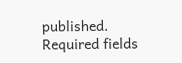published. Required fields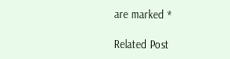are marked *

Related Post